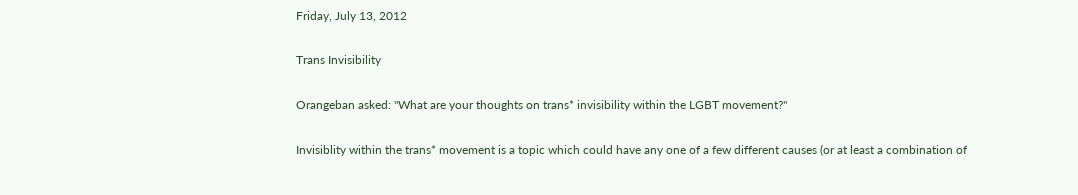Friday, July 13, 2012

Trans Invisibility

Orangeban asked: "What are your thoughts on trans* invisibility within the LGBT movement?"

Invisiblity within the trans* movement is a topic which could have any one of a few different causes (or at least a combination of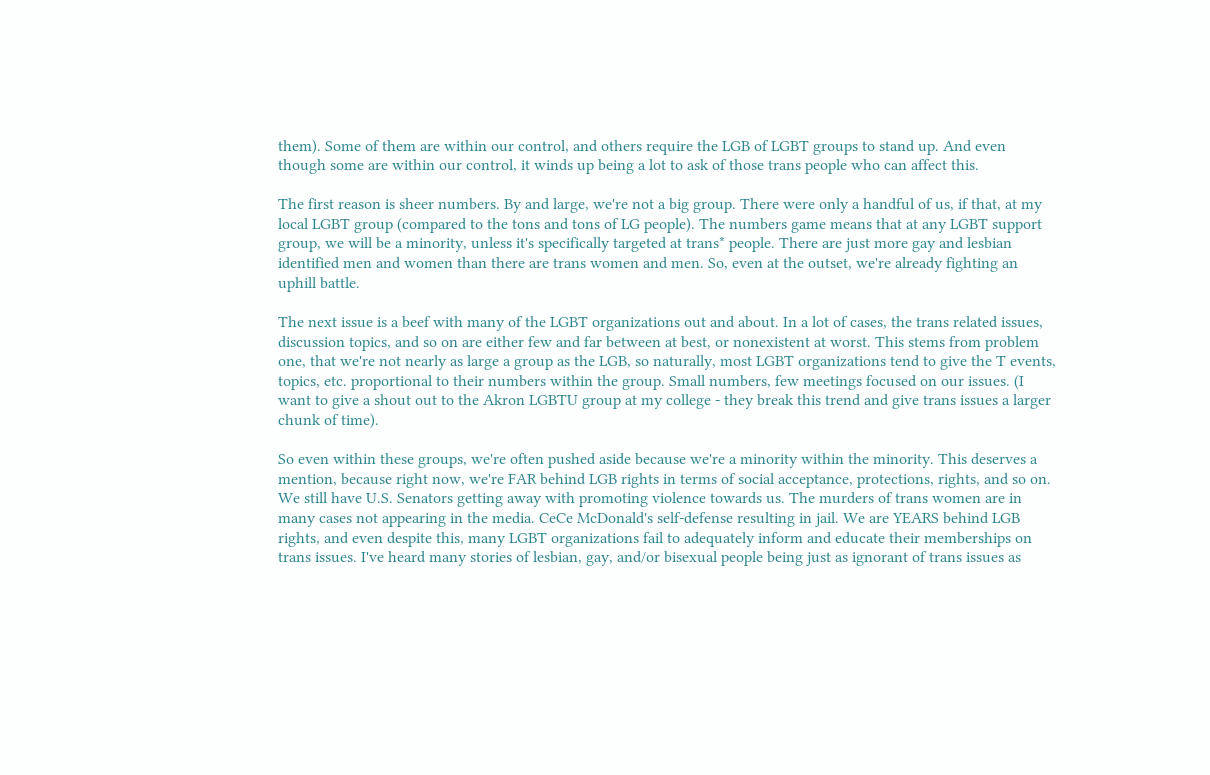them). Some of them are within our control, and others require the LGB of LGBT groups to stand up. And even though some are within our control, it winds up being a lot to ask of those trans people who can affect this.

The first reason is sheer numbers. By and large, we're not a big group. There were only a handful of us, if that, at my local LGBT group (compared to the tons and tons of LG people). The numbers game means that at any LGBT support group, we will be a minority, unless it's specifically targeted at trans* people. There are just more gay and lesbian identified men and women than there are trans women and men. So, even at the outset, we're already fighting an uphill battle.

The next issue is a beef with many of the LGBT organizations out and about. In a lot of cases, the trans related issues, discussion topics, and so on are either few and far between at best, or nonexistent at worst. This stems from problem one, that we're not nearly as large a group as the LGB, so naturally, most LGBT organizations tend to give the T events, topics, etc. proportional to their numbers within the group. Small numbers, few meetings focused on our issues. (I want to give a shout out to the Akron LGBTU group at my college - they break this trend and give trans issues a larger chunk of time).

So even within these groups, we're often pushed aside because we're a minority within the minority. This deserves a mention, because right now, we're FAR behind LGB rights in terms of social acceptance, protections, rights, and so on.  We still have U.S. Senators getting away with promoting violence towards us. The murders of trans women are in many cases not appearing in the media. CeCe McDonald's self-defense resulting in jail. We are YEARS behind LGB rights, and even despite this, many LGBT organizations fail to adequately inform and educate their memberships on trans issues. I've heard many stories of lesbian, gay, and/or bisexual people being just as ignorant of trans issues as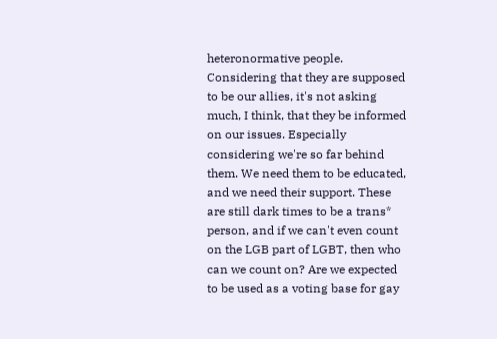heteronormative people. Considering that they are supposed to be our allies, it's not asking much, I think, that they be informed on our issues. Especially considering we're so far behind them. We need them to be educated, and we need their support. These are still dark times to be a trans* person, and if we can't even count on the LGB part of LGBT, then who can we count on? Are we expected to be used as a voting base for gay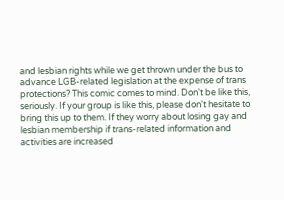and lesbian rights while we get thrown under the bus to advance LGB-related legislation at the expense of trans protections? This comic comes to mind. Don't be like this, seriously. If your group is like this, please don't hesitate to bring this up to them. If they worry about losing gay and lesbian membership if trans-related information and activities are increased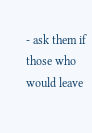- ask them if those who would leave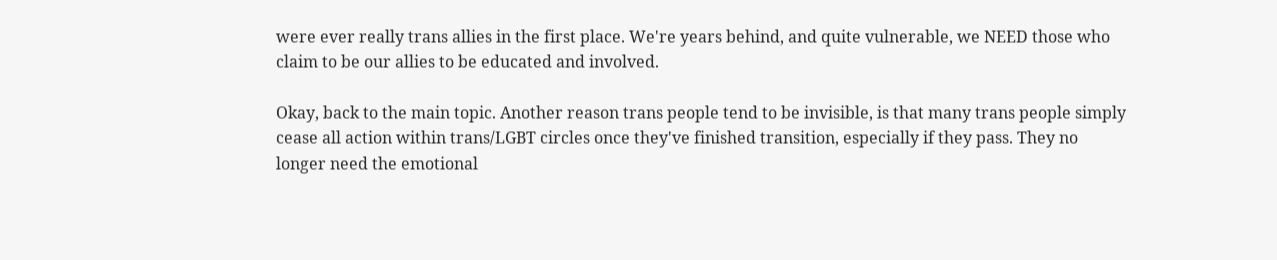were ever really trans allies in the first place. We're years behind, and quite vulnerable, we NEED those who claim to be our allies to be educated and involved.

Okay, back to the main topic. Another reason trans people tend to be invisible, is that many trans people simply cease all action within trans/LGBT circles once they've finished transition, especially if they pass. They no longer need the emotional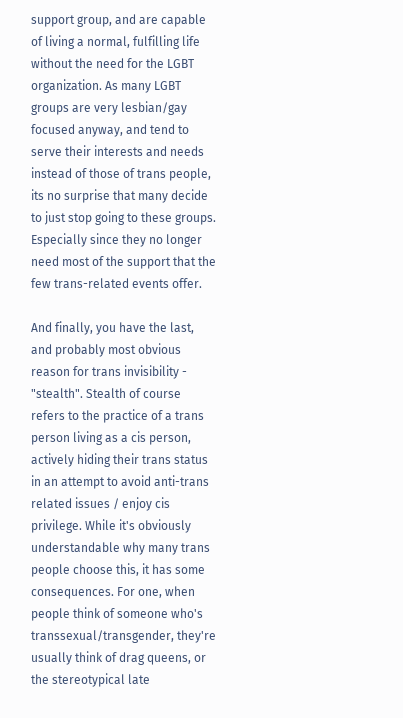support group, and are capable of living a normal, fulfilling life without the need for the LGBT organization. As many LGBT groups are very lesbian/gay focused anyway, and tend to serve their interests and needs instead of those of trans people, its no surprise that many decide to just stop going to these groups. Especially since they no longer need most of the support that the few trans-related events offer.

And finally, you have the last, and probably most obvious reason for trans invisibility - "stealth". Stealth of course refers to the practice of a trans person living as a cis person, actively hiding their trans status in an attempt to avoid anti-trans related issues / enjoy cis privilege. While it's obviously understandable why many trans people choose this, it has some consequences. For one, when people think of someone who's transsexual/transgender, they're usually think of drag queens, or the stereotypical late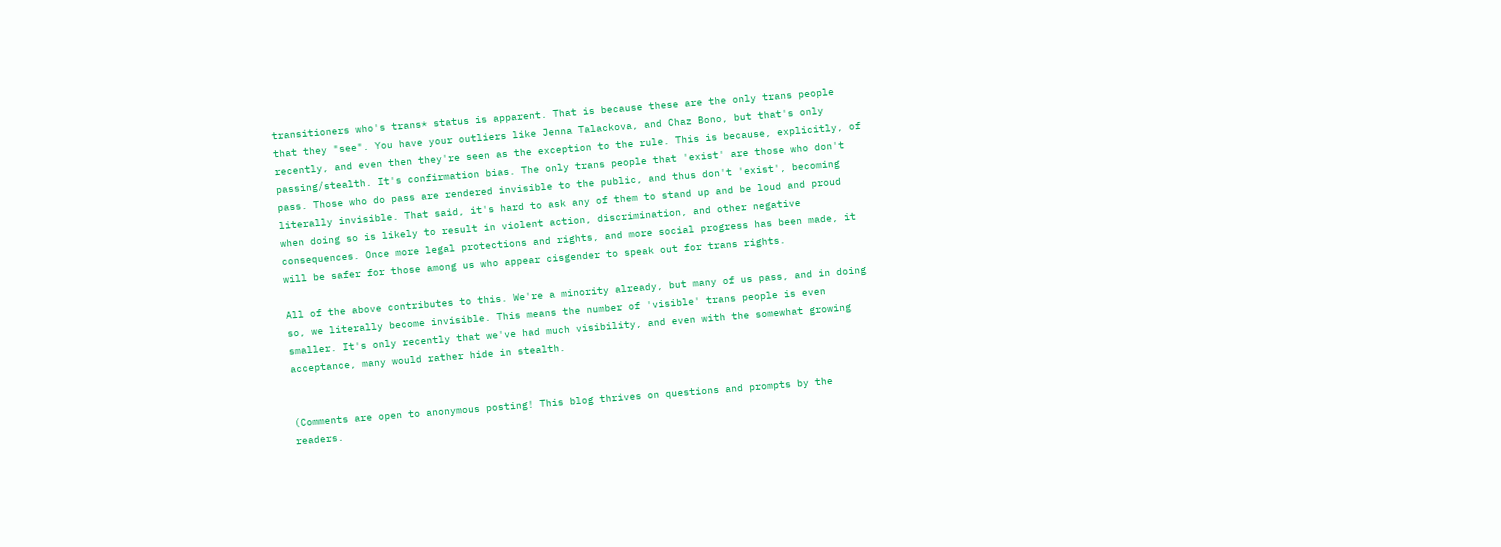transitioners who's trans* status is apparent. That is because these are the only trans people that they "see". You have your outliers like Jenna Talackova, and Chaz Bono, but that's only recently, and even then they're seen as the exception to the rule. This is because, explicitly, of passing/stealth. It's confirmation bias. The only trans people that 'exist' are those who don't pass. Those who do pass are rendered invisible to the public, and thus don't 'exist', becoming literally invisible. That said, it's hard to ask any of them to stand up and be loud and proud when doing so is likely to result in violent action, discrimination, and other negative consequences. Once more legal protections and rights, and more social progress has been made, it will be safer for those among us who appear cisgender to speak out for trans rights.

All of the above contributes to this. We're a minority already, but many of us pass, and in doing so, we literally become invisible. This means the number of 'visible' trans people is even smaller. It's only recently that we've had much visibility, and even with the somewhat growing acceptance, many would rather hide in stealth.


(Comments are open to anonymous posting! This blog thrives on questions and prompts by the readers.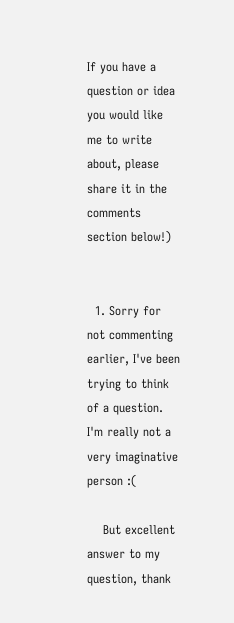If you have a question or idea you would like me to write about, please share it in the comments section below!)


  1. Sorry for not commenting earlier, I've been trying to think of a question. I'm really not a very imaginative person :(

    But excellent answer to my question, thank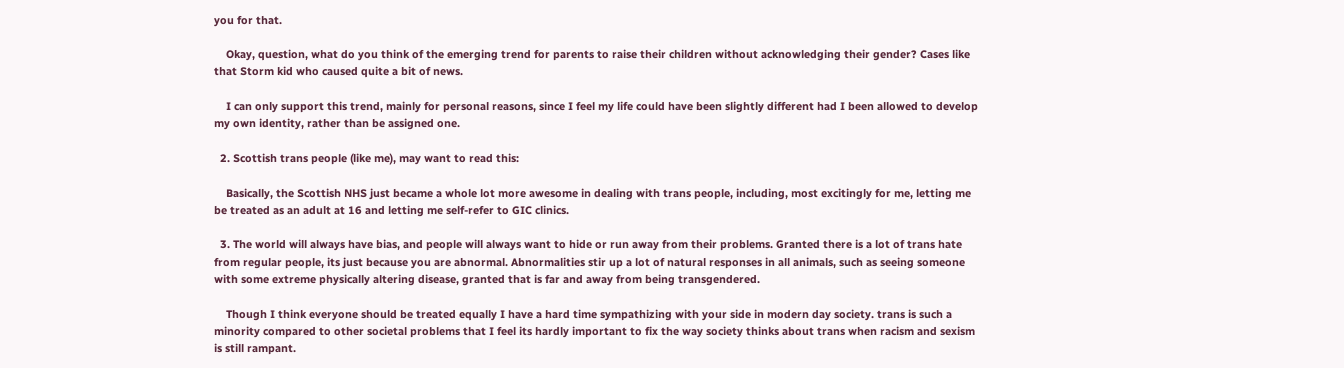you for that.

    Okay, question, what do you think of the emerging trend for parents to raise their children without acknowledging their gender? Cases like that Storm kid who caused quite a bit of news.

    I can only support this trend, mainly for personal reasons, since I feel my life could have been slightly different had I been allowed to develop my own identity, rather than be assigned one.

  2. Scottish trans people (like me), may want to read this:

    Basically, the Scottish NHS just became a whole lot more awesome in dealing with trans people, including, most excitingly for me, letting me be treated as an adult at 16 and letting me self-refer to GIC clinics.

  3. The world will always have bias, and people will always want to hide or run away from their problems. Granted there is a lot of trans hate from regular people, its just because you are abnormal. Abnormalities stir up a lot of natural responses in all animals, such as seeing someone with some extreme physically altering disease, granted that is far and away from being transgendered.

    Though I think everyone should be treated equally I have a hard time sympathizing with your side in modern day society. trans is such a minority compared to other societal problems that I feel its hardly important to fix the way society thinks about trans when racism and sexism is still rampant.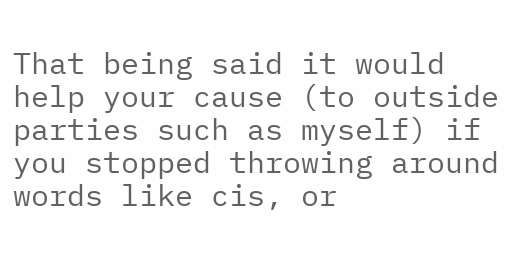That being said it would help your cause (to outside parties such as myself) if you stopped throwing around words like cis, or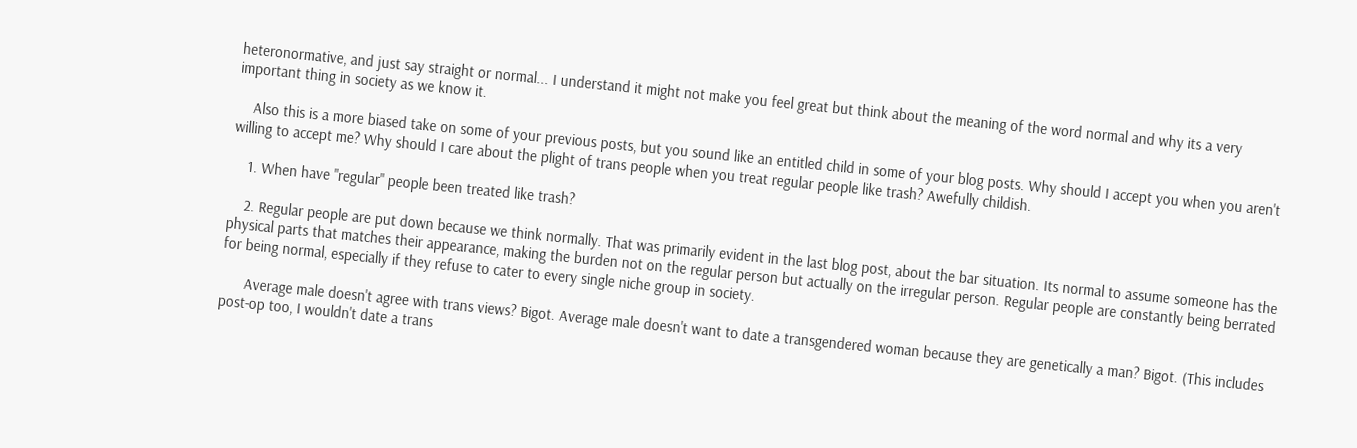heteronormative, and just say straight or normal... I understand it might not make you feel great but think about the meaning of the word normal and why its a very important thing in society as we know it.

    Also this is a more biased take on some of your previous posts, but you sound like an entitled child in some of your blog posts. Why should I accept you when you aren't willing to accept me? Why should I care about the plight of trans people when you treat regular people like trash? Awefully childish.

    1. When have "regular" people been treated like trash?

    2. Regular people are put down because we think normally. That was primarily evident in the last blog post, about the bar situation. Its normal to assume someone has the physical parts that matches their appearance, making the burden not on the regular person but actually on the irregular person. Regular people are constantly being berrated for being normal, especially if they refuse to cater to every single niche group in society.

      Average male doesn't agree with trans views? Bigot. Average male doesn't want to date a transgendered woman because they are genetically a man? Bigot. (This includes post-op too, I wouldn't date a trans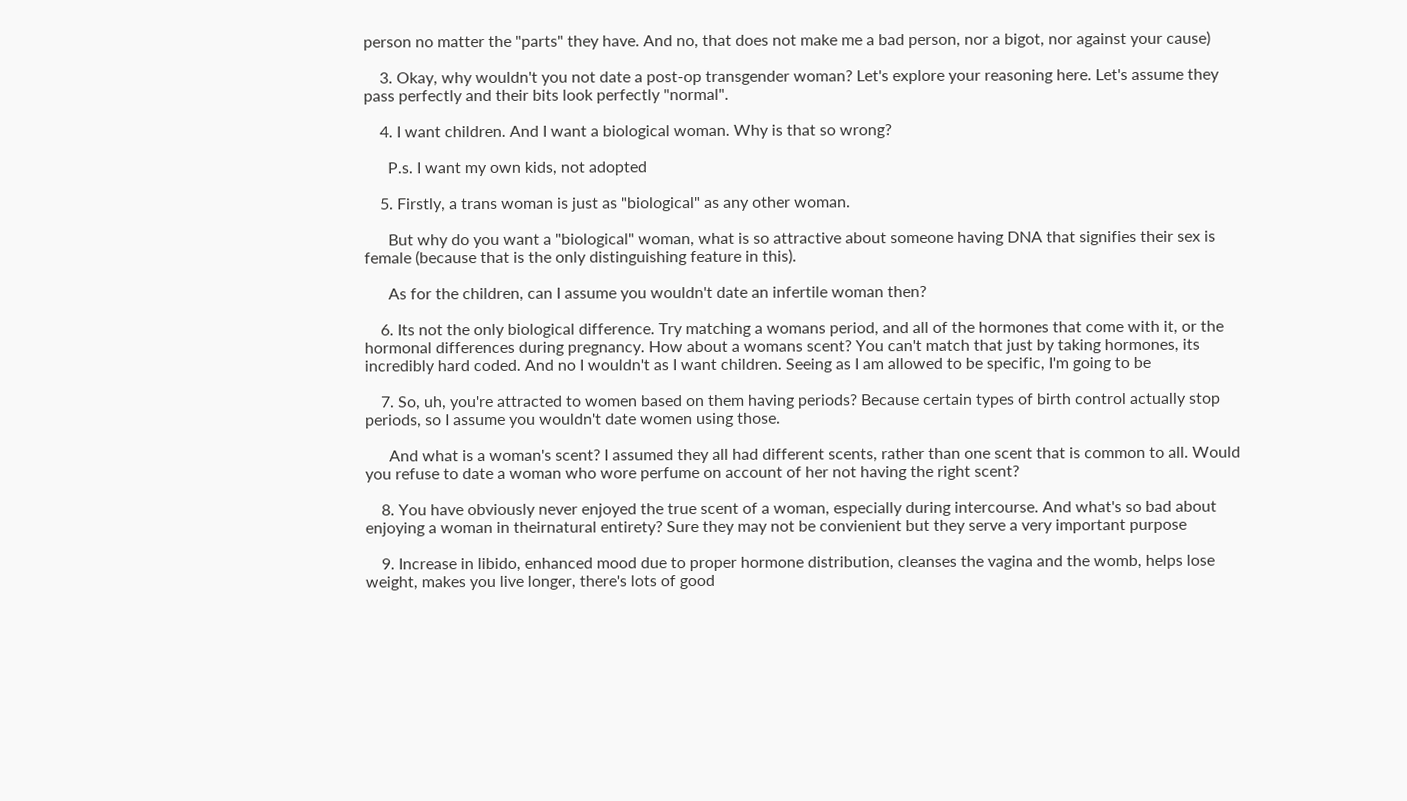person no matter the "parts" they have. And no, that does not make me a bad person, nor a bigot, nor against your cause)

    3. Okay, why wouldn't you not date a post-op transgender woman? Let's explore your reasoning here. Let's assume they pass perfectly and their bits look perfectly "normal".

    4. I want children. And I want a biological woman. Why is that so wrong?

      P.s. I want my own kids, not adopted

    5. Firstly, a trans woman is just as "biological" as any other woman.

      But why do you want a "biological" woman, what is so attractive about someone having DNA that signifies their sex is female (because that is the only distinguishing feature in this).

      As for the children, can I assume you wouldn't date an infertile woman then?

    6. Its not the only biological difference. Try matching a womans period, and all of the hormones that come with it, or the hormonal differences during pregnancy. How about a womans scent? You can't match that just by taking hormones, its incredibly hard coded. And no I wouldn't as I want children. Seeing as I am allowed to be specific, I'm going to be

    7. So, uh, you're attracted to women based on them having periods? Because certain types of birth control actually stop periods, so I assume you wouldn't date women using those.

      And what is a woman's scent? I assumed they all had different scents, rather than one scent that is common to all. Would you refuse to date a woman who wore perfume on account of her not having the right scent?

    8. You have obviously never enjoyed the true scent of a woman, especially during intercourse. And what's so bad about enjoying a woman in theirnatural entirety? Sure they may not be convienient but they serve a very important purpose

    9. Increase in libido, enhanced mood due to proper hormone distribution, cleanses the vagina and the womb, helps lose weight, makes you live longer, there's lots of good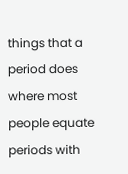things that a period does where most people equate periods with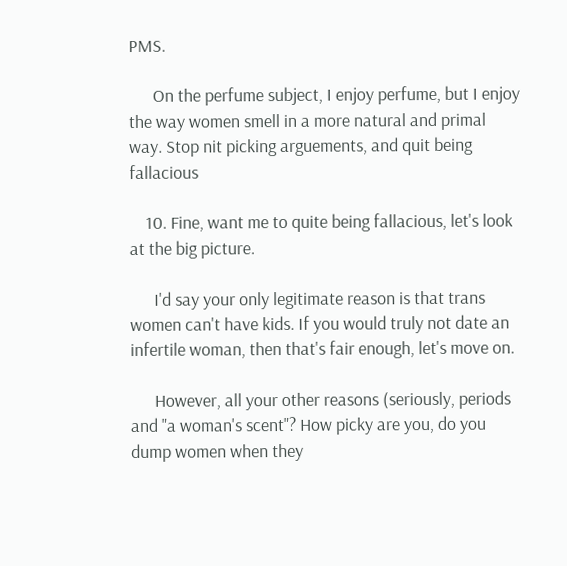PMS.

      On the perfume subject, I enjoy perfume, but I enjoy the way women smell in a more natural and primal way. Stop nit picking arguements, and quit being fallacious

    10. Fine, want me to quite being fallacious, let's look at the big picture.

      I'd say your only legitimate reason is that trans women can't have kids. If you would truly not date an infertile woman, then that's fair enough, let's move on.

      However, all your other reasons (seriously, periods and "a woman's scent"? How picky are you, do you dump women when they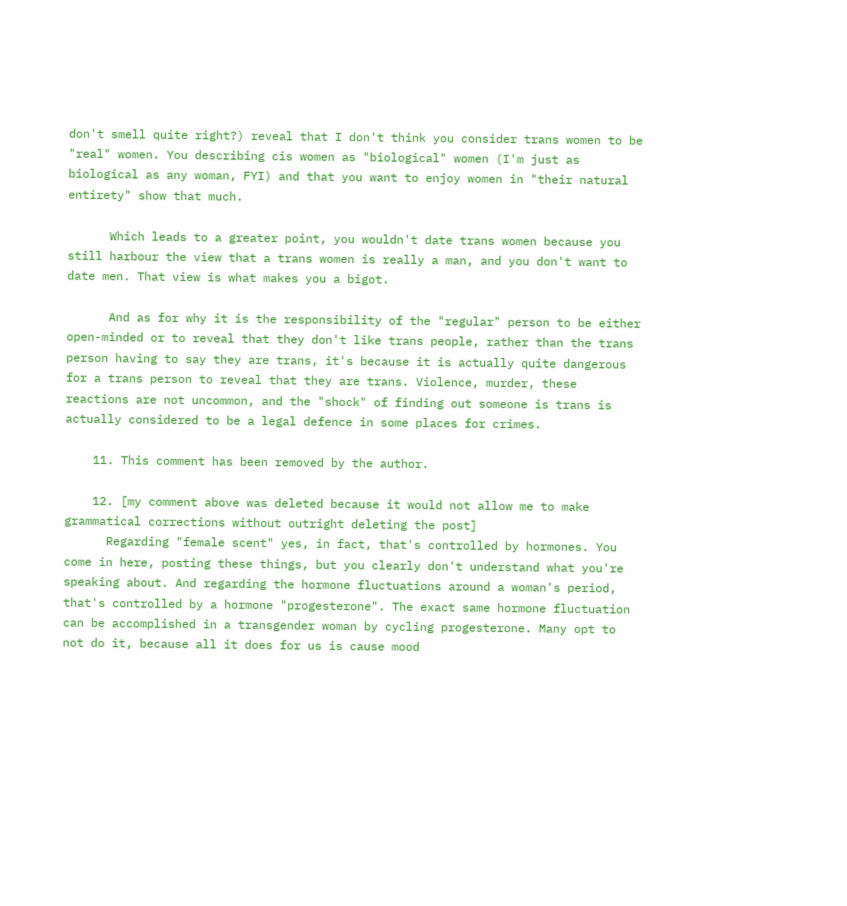don't smell quite right?) reveal that I don't think you consider trans women to be "real" women. You describing cis women as "biological" women (I'm just as biological as any woman, FYI) and that you want to enjoy women in "their natural entirety" show that much.

      Which leads to a greater point, you wouldn't date trans women because you still harbour the view that a trans women is really a man, and you don't want to date men. That view is what makes you a bigot.

      And as for why it is the responsibility of the "regular" person to be either open-minded or to reveal that they don't like trans people, rather than the trans person having to say they are trans, it's because it is actually quite dangerous for a trans person to reveal that they are trans. Violence, murder, these reactions are not uncommon, and the "shock" of finding out someone is trans is actually considered to be a legal defence in some places for crimes.

    11. This comment has been removed by the author.

    12. [my comment above was deleted because it would not allow me to make grammatical corrections without outright deleting the post]
      Regarding "female scent" yes, in fact, that's controlled by hormones. You come in here, posting these things, but you clearly don't understand what you're speaking about. And regarding the hormone fluctuations around a woman's period, that's controlled by a hormone "progesterone". The exact same hormone fluctuation can be accomplished in a transgender woman by cycling progesterone. Many opt to not do it, because all it does for us is cause mood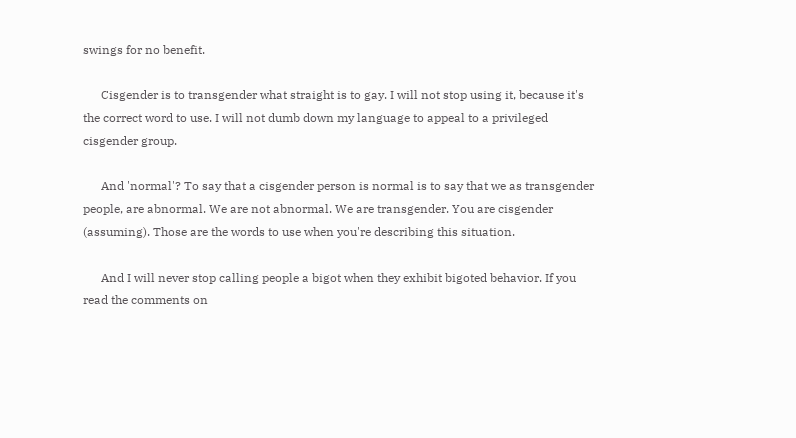swings for no benefit.

      Cisgender is to transgender what straight is to gay. I will not stop using it, because it's the correct word to use. I will not dumb down my language to appeal to a privileged cisgender group.

      And 'normal'? To say that a cisgender person is normal is to say that we as transgender people, are abnormal. We are not abnormal. We are transgender. You are cisgender (assuming). Those are the words to use when you're describing this situation.

      And I will never stop calling people a bigot when they exhibit bigoted behavior. If you read the comments on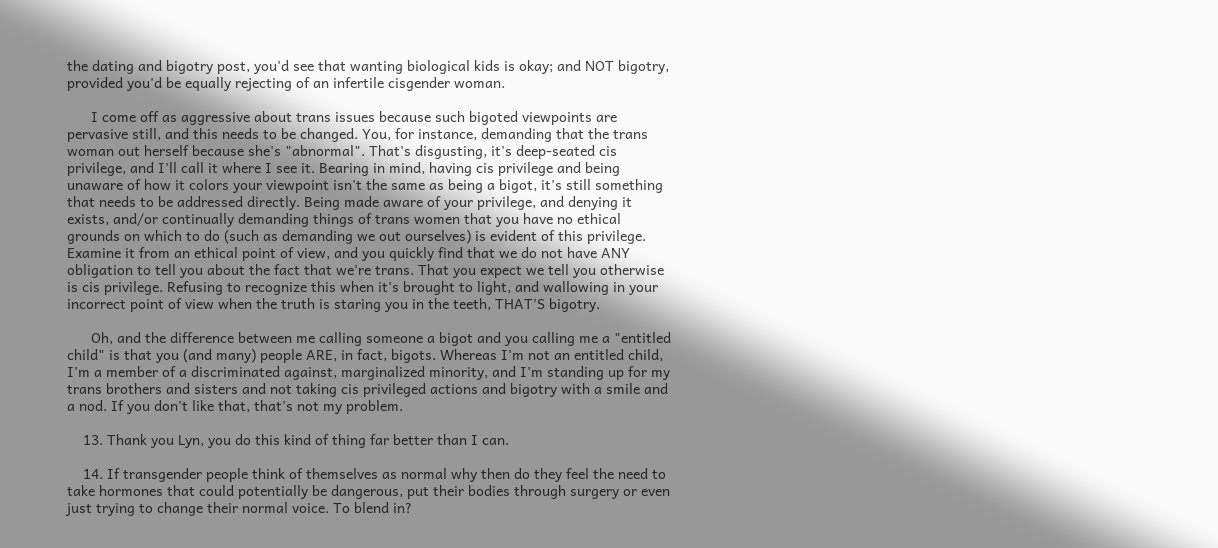the dating and bigotry post, you'd see that wanting biological kids is okay; and NOT bigotry, provided you'd be equally rejecting of an infertile cisgender woman.

      I come off as aggressive about trans issues because such bigoted viewpoints are pervasive still, and this needs to be changed. You, for instance, demanding that the trans woman out herself because she's "abnormal". That's disgusting, it's deep-seated cis privilege, and I'll call it where I see it. Bearing in mind, having cis privilege and being unaware of how it colors your viewpoint isn't the same as being a bigot, it's still something that needs to be addressed directly. Being made aware of your privilege, and denying it exists, and/or continually demanding things of trans women that you have no ethical grounds on which to do (such as demanding we out ourselves) is evident of this privilege. Examine it from an ethical point of view, and you quickly find that we do not have ANY obligation to tell you about the fact that we're trans. That you expect we tell you otherwise is cis privilege. Refusing to recognize this when it's brought to light, and wallowing in your incorrect point of view when the truth is staring you in the teeth, THAT'S bigotry.

      Oh, and the difference between me calling someone a bigot and you calling me a "entitled child" is that you (and many) people ARE, in fact, bigots. Whereas I'm not an entitled child, I'm a member of a discriminated against, marginalized minority, and I'm standing up for my trans brothers and sisters and not taking cis privileged actions and bigotry with a smile and a nod. If you don't like that, that's not my problem.

    13. Thank you Lyn, you do this kind of thing far better than I can.

    14. If transgender people think of themselves as normal why then do they feel the need to take hormones that could potentially be dangerous, put their bodies through surgery or even just trying to change their normal voice. To blend in?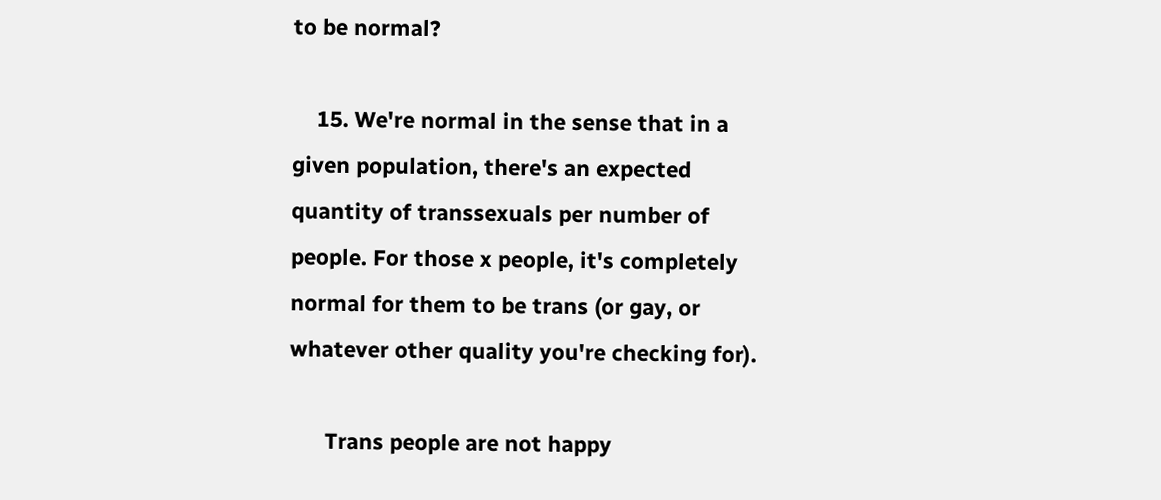to be normal?

    15. We're normal in the sense that in a given population, there's an expected quantity of transsexuals per number of people. For those x people, it's completely normal for them to be trans (or gay, or whatever other quality you're checking for).

      Trans people are not happy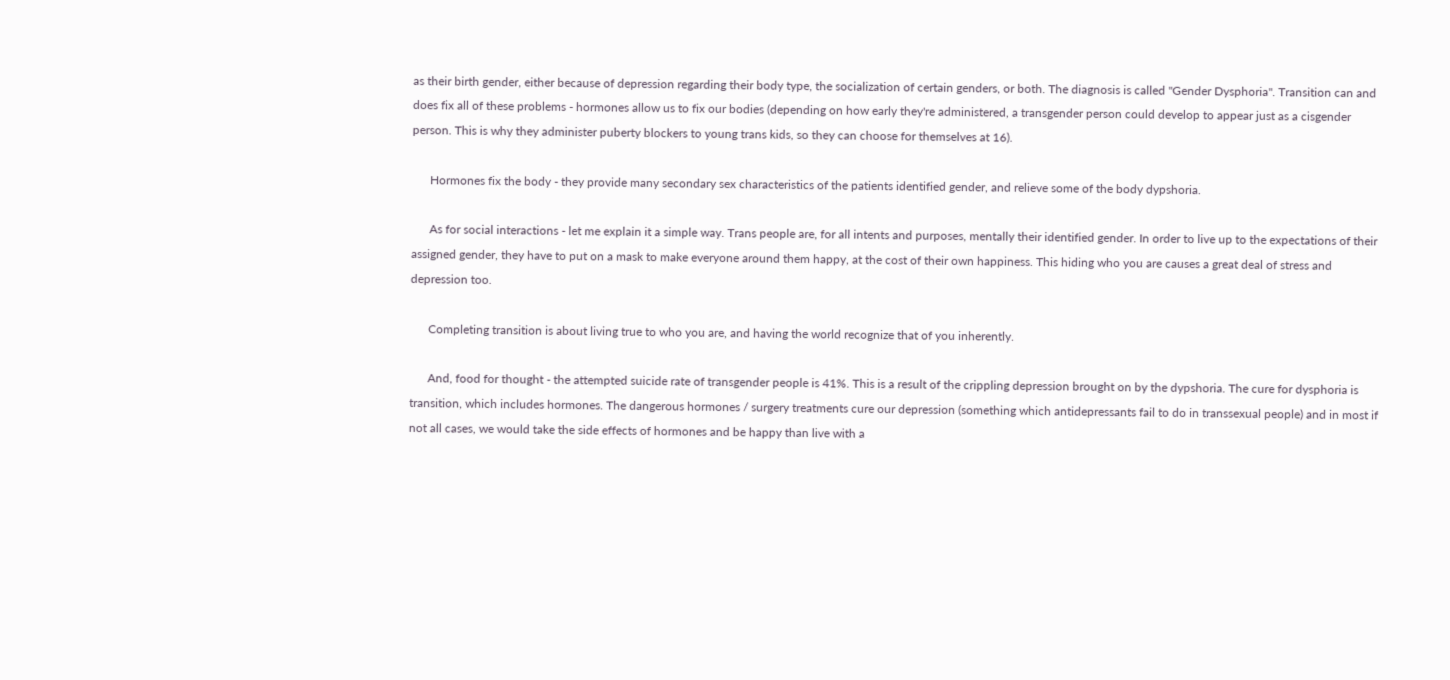as their birth gender, either because of depression regarding their body type, the socialization of certain genders, or both. The diagnosis is called "Gender Dysphoria". Transition can and does fix all of these problems - hormones allow us to fix our bodies (depending on how early they're administered, a transgender person could develop to appear just as a cisgender person. This is why they administer puberty blockers to young trans kids, so they can choose for themselves at 16).

      Hormones fix the body - they provide many secondary sex characteristics of the patients identified gender, and relieve some of the body dypshoria.

      As for social interactions - let me explain it a simple way. Trans people are, for all intents and purposes, mentally their identified gender. In order to live up to the expectations of their assigned gender, they have to put on a mask to make everyone around them happy, at the cost of their own happiness. This hiding who you are causes a great deal of stress and depression too.

      Completing transition is about living true to who you are, and having the world recognize that of you inherently.

      And, food for thought - the attempted suicide rate of transgender people is 41%. This is a result of the crippling depression brought on by the dypshoria. The cure for dysphoria is transition, which includes hormones. The dangerous hormones / surgery treatments cure our depression (something which antidepressants fail to do in transsexual people) and in most if not all cases, we would take the side effects of hormones and be happy than live with a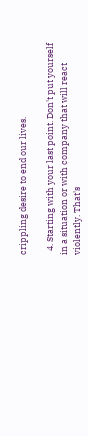crippling desire to end our lives.

  4. Starting with your last point. Don't put yourself in a situation or with company that will react violently. That's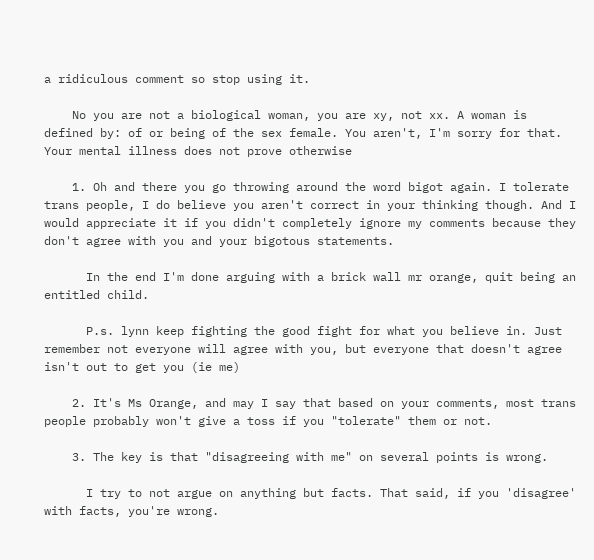a ridiculous comment so stop using it.

    No you are not a biological woman, you are xy, not xx. A woman is defined by: of or being of the sex female. You aren't, I'm sorry for that. Your mental illness does not prove otherwise

    1. Oh and there you go throwing around the word bigot again. I tolerate trans people, I do believe you aren't correct in your thinking though. And I would appreciate it if you didn't completely ignore my comments because they don't agree with you and your bigotous statements.

      In the end I'm done arguing with a brick wall mr orange, quit being an entitled child.

      P.s. lynn keep fighting the good fight for what you believe in. Just remember not everyone will agree with you, but everyone that doesn't agree isn't out to get you (ie me)

    2. It's Ms Orange, and may I say that based on your comments, most trans people probably won't give a toss if you "tolerate" them or not.

    3. The key is that "disagreeing with me" on several points is wrong.

      I try to not argue on anything but facts. That said, if you 'disagree' with facts, you're wrong.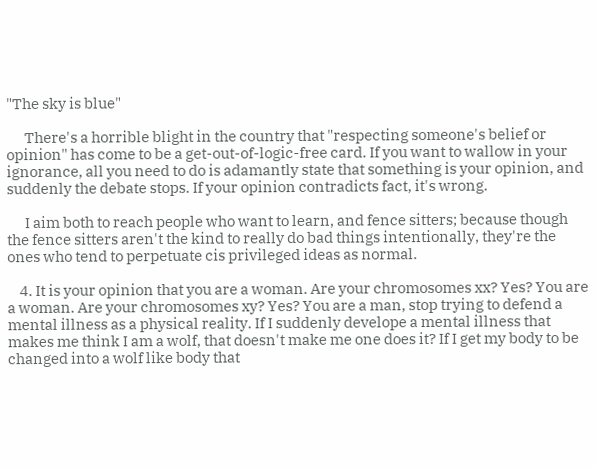"The sky is blue"

      There's a horrible blight in the country that "respecting someone's belief or opinion" has come to be a get-out-of-logic-free card. If you want to wallow in your ignorance, all you need to do is adamantly state that something is your opinion, and suddenly the debate stops. If your opinion contradicts fact, it's wrong.

      I aim both to reach people who want to learn, and fence sitters; because though the fence sitters aren't the kind to really do bad things intentionally, they're the ones who tend to perpetuate cis privileged ideas as normal.

    4. It is your opinion that you are a woman. Are your chromosomes xx? Yes? You are a woman. Are your chromosomes xy? Yes? You are a man, stop trying to defend a mental illness as a physical reality. If I suddenly develope a mental illness that makes me think I am a wolf, that doesn't make me one does it? If I get my body to be changed into a wolf like body that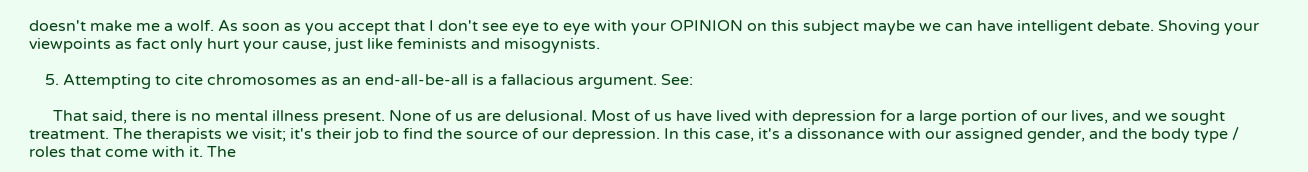doesn't make me a wolf. As soon as you accept that I don't see eye to eye with your OPINION on this subject maybe we can have intelligent debate. Shoving your viewpoints as fact only hurt your cause, just like feminists and misogynists.

    5. Attempting to cite chromosomes as an end-all-be-all is a fallacious argument. See:

      That said, there is no mental illness present. None of us are delusional. Most of us have lived with depression for a large portion of our lives, and we sought treatment. The therapists we visit; it's their job to find the source of our depression. In this case, it's a dissonance with our assigned gender, and the body type / roles that come with it. The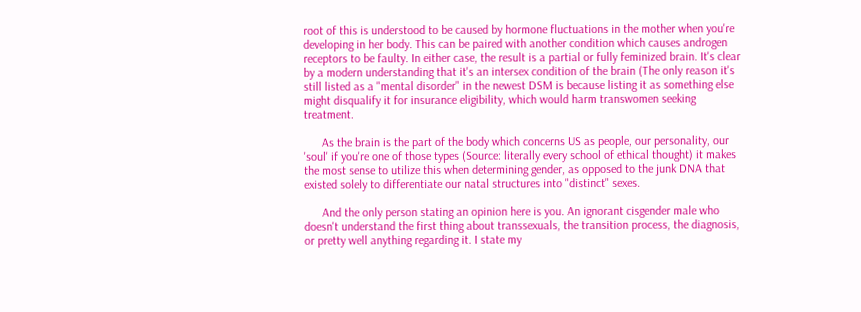root of this is understood to be caused by hormone fluctuations in the mother when you're developing in her body. This can be paired with another condition which causes androgen receptors to be faulty. In either case, the result is a partial or fully feminized brain. It's clear by a modern understanding that it's an intersex condition of the brain (The only reason it's still listed as a "mental disorder" in the newest DSM is because listing it as something else might disqualify it for insurance eligibility, which would harm transwomen seeking treatment.

      As the brain is the part of the body which concerns US as people, our personality, our 'soul' if you're one of those types (Source: literally every school of ethical thought) it makes the most sense to utilize this when determining gender, as opposed to the junk DNA that existed solely to differentiate our natal structures into "distinct" sexes.

      And the only person stating an opinion here is you. An ignorant cisgender male who doesn't understand the first thing about transsexuals, the transition process, the diagnosis, or pretty well anything regarding it. I state my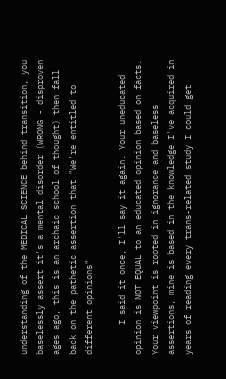understanding of the MEDICAL SCIENCE behind transition, you baselessly assert it's a mental disorder (WRONG - disproven ages ago, this is an archaic school of thought) then fall back on the pathetic assertion that "We're entitled to different opinions"

      I said it once, I'll say it again. Your uneducated opinion is NOT EQUAL to an educated opinion based on facts. Your viewpoint is rooted in ignorance and baseless assertions, mine is based in the knowledge I've acquired in years of reading every trans-related study I could get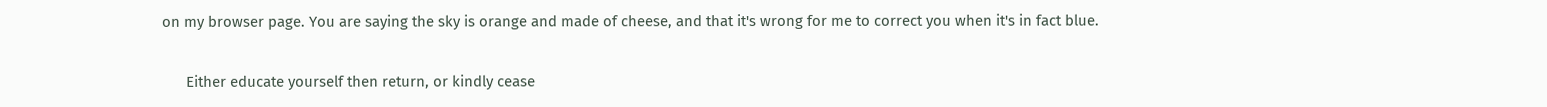on my browser page. You are saying the sky is orange and made of cheese, and that it's wrong for me to correct you when it's in fact blue.

      Either educate yourself then return, or kindly cease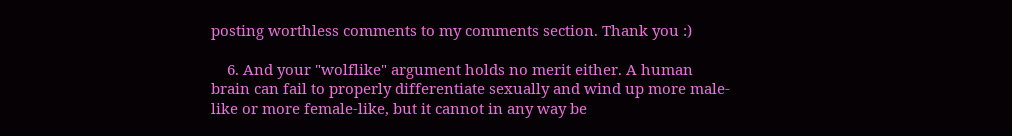posting worthless comments to my comments section. Thank you :)

    6. And your "wolflike" argument holds no merit either. A human brain can fail to properly differentiate sexually and wind up more male-like or more female-like, but it cannot in any way be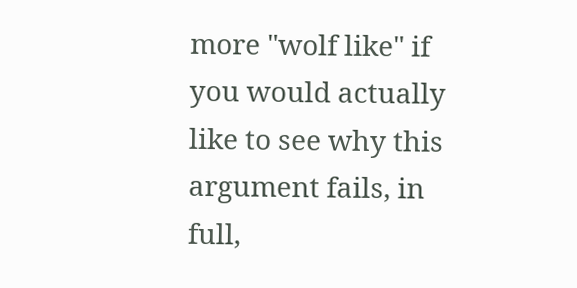more "wolf like" if you would actually like to see why this argument fails, in full,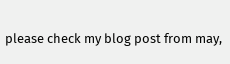please check my blog post from may,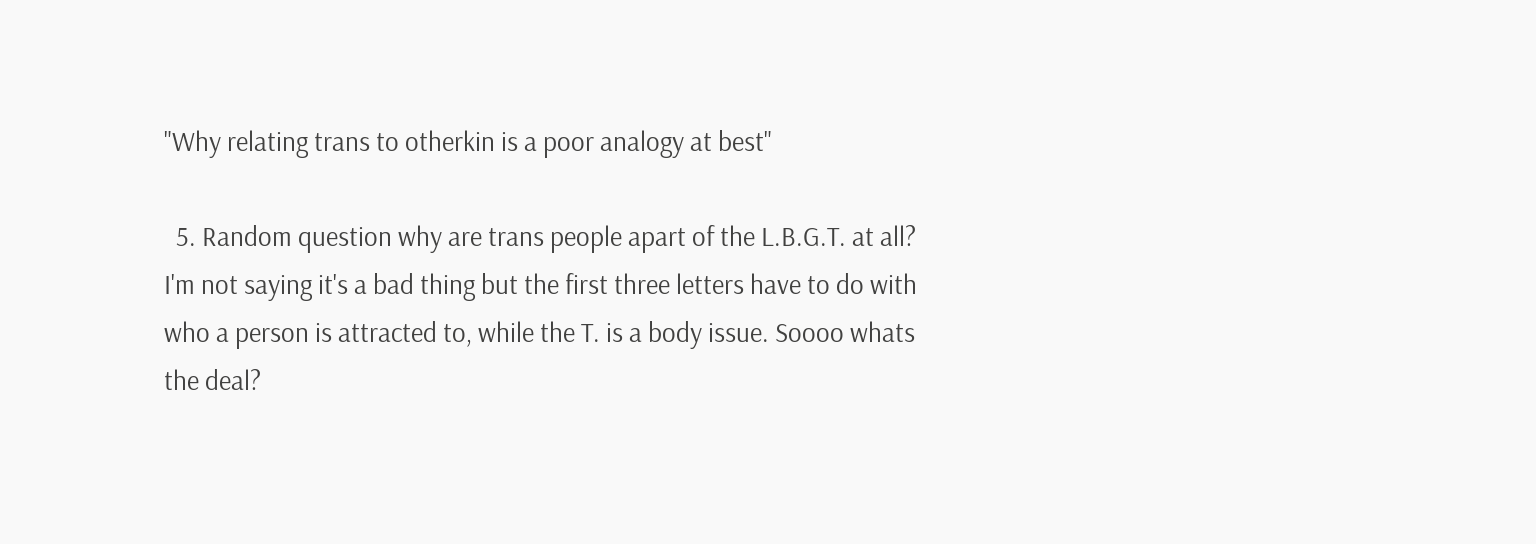"Why relating trans to otherkin is a poor analogy at best"

  5. Random question why are trans people apart of the L.B.G.T. at all? I'm not saying it's a bad thing but the first three letters have to do with who a person is attracted to, while the T. is a body issue. Soooo whats the deal?